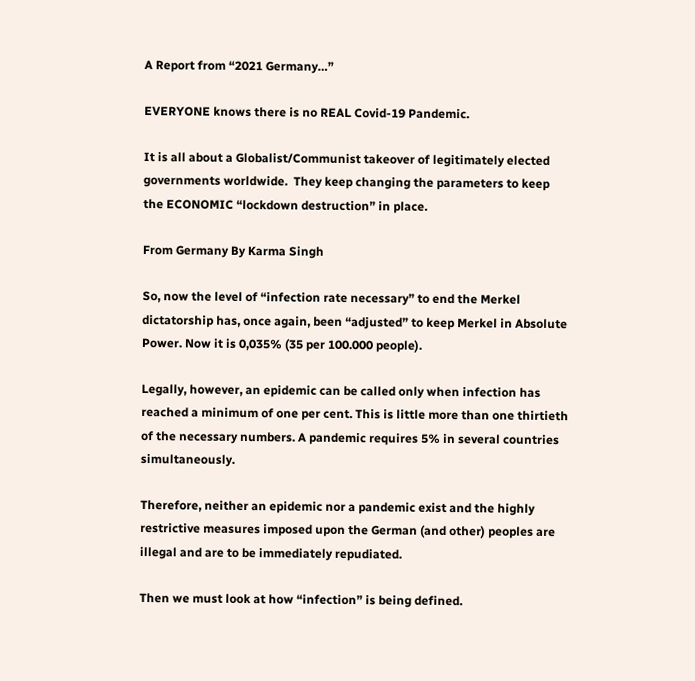A Report from “2021 Germany…”

EVERYONE knows there is no REAL Covid-19 Pandemic.

It is all about a Globalist/Communist takeover of legitimately elected governments worldwide.  They keep changing the parameters to keep the ECONOMIC “lockdown destruction” in place.

From Germany By Karma Singh

So, now the level of “infection rate necessary” to end the Merkel dictatorship has, once again, been “adjusted” to keep Merkel in Absolute Power. Now it is 0,035% (35 per 100.000 people).

Legally, however, an epidemic can be called only when infection has reached a minimum of one per cent. This is little more than one thirtieth of the necessary numbers. A pandemic requires 5% in several countries simultaneously.

Therefore, neither an epidemic nor a pandemic exist and the highly restrictive measures imposed upon the German (and other) peoples are illegal and are to be immediately repudiated.

Then we must look at how “infection” is being defined.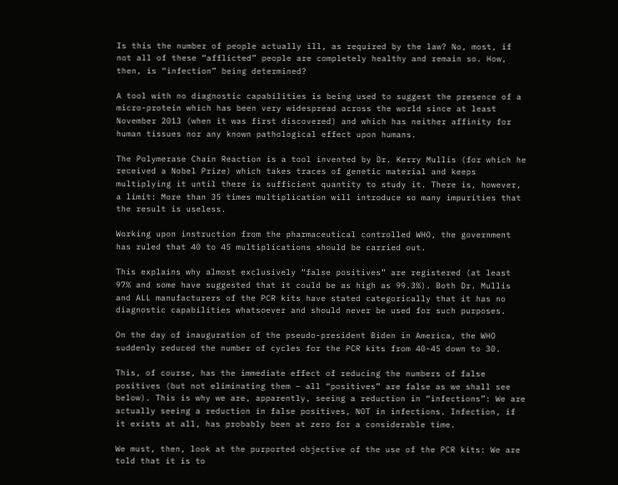Is this the number of people actually ill, as required by the law? No, most, if not all of these “afflicted” people are completely healthy and remain so. How, then, is “infection” being determined?

A tool with no diagnostic capabilities is being used to suggest the presence of a micro-protein which has been very widespread across the world since at least November 2013 (when it was first discovered) and which has neither affinity for human tissues nor any known pathological effect upon humans.

The Polymerase Chain Reaction is a tool invented by Dr. Kerry Mullis (for which he received a Nobel Prize) which takes traces of genetic material and keeps multiplying it until there is sufficient quantity to study it. There is, however, a limit: More than 35 times multiplication will introduce so many impurities that the result is useless.

Working upon instruction from the pharmaceutical controlled WHO, the government has ruled that 40 to 45 multiplications should be carried out.

This explains why almost exclusively “false positives” are registered (at least 97% and some have suggested that it could be as high as 99.3%). Both Dr. Mullis and ALL manufacturers of the PCR kits have stated categorically that it has no diagnostic capabilities whatsoever and should never be used for such purposes.

On the day of inauguration of the pseudo-president Biden in America, the WHO suddenly reduced the number of cycles for the PCR kits from 40-45 down to 30.

This, of course, has the immediate effect of reducing the numbers of false positives (but not eliminating them – all “positives” are false as we shall see below). This is why we are, apparently, seeing a reduction in “infections”: We are actually seeing a reduction in false positives, NOT in infections. Infection, if it exists at all, has probably been at zero for a considerable time.

We must, then, look at the purported objective of the use of the PCR kits: We are told that it is to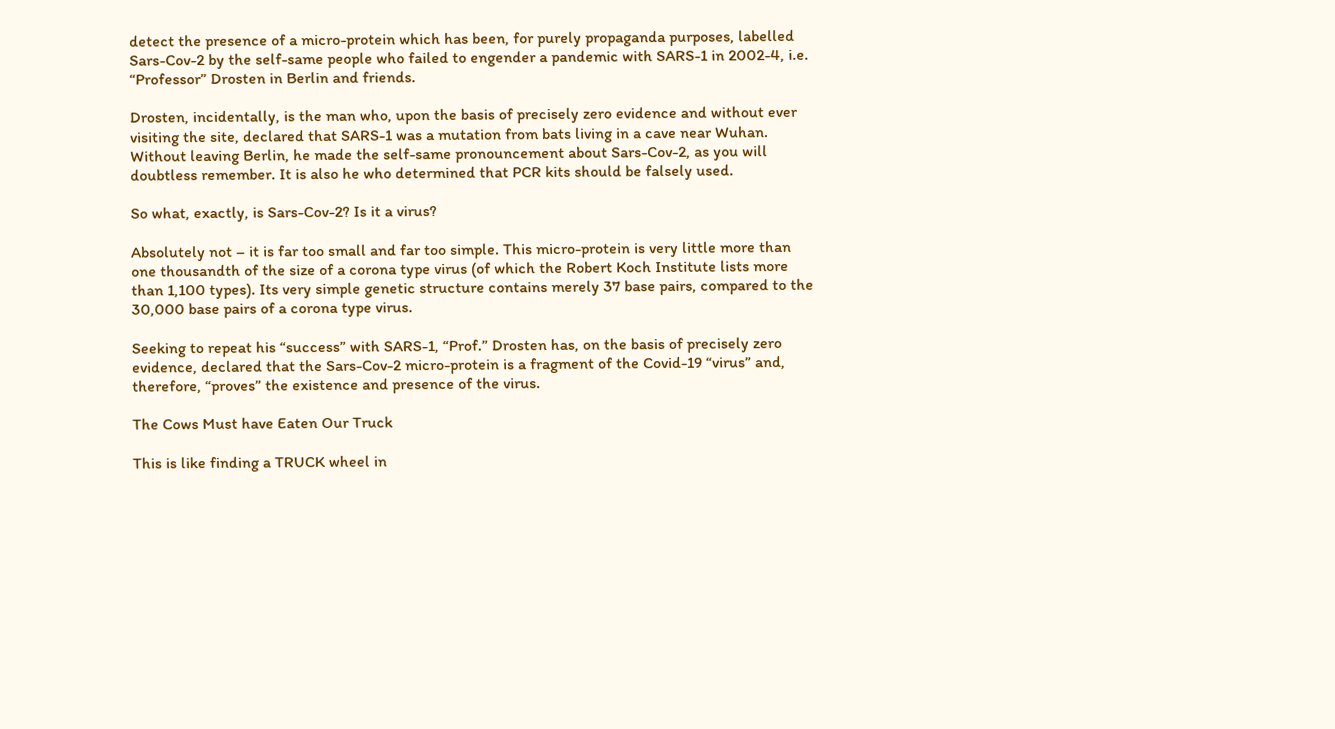detect the presence of a micro-protein which has been, for purely propaganda purposes, labelled Sars-Cov-2 by the self-same people who failed to engender a pandemic with SARS-1 in 2002-4, i.e. “Professor” Drosten in Berlin and friends.

Drosten, incidentally, is the man who, upon the basis of precisely zero evidence and without ever visiting the site, declared that SARS-1 was a mutation from bats living in a cave near Wuhan. Without leaving Berlin, he made the self-same pronouncement about Sars-Cov-2, as you will doubtless remember. It is also he who determined that PCR kits should be falsely used.

So what, exactly, is Sars-Cov-2? Is it a virus?

Absolutely not – it is far too small and far too simple. This micro-protein is very little more than one thousandth of the size of a corona type virus (of which the Robert Koch Institute lists more than 1,100 types). Its very simple genetic structure contains merely 37 base pairs, compared to the 30,000 base pairs of a corona type virus.

Seeking to repeat his “success” with SARS-1, “Prof.” Drosten has, on the basis of precisely zero evidence, declared that the Sars-Cov-2 micro-protein is a fragment of the Covid-19 “virus” and, therefore, “proves” the existence and presence of the virus.

The Cows Must have Eaten Our Truck

This is like finding a TRUCK wheel in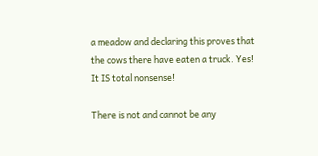a meadow and declaring this proves that the cows there have eaten a truck. Yes! It IS total nonsense!

There is not and cannot be any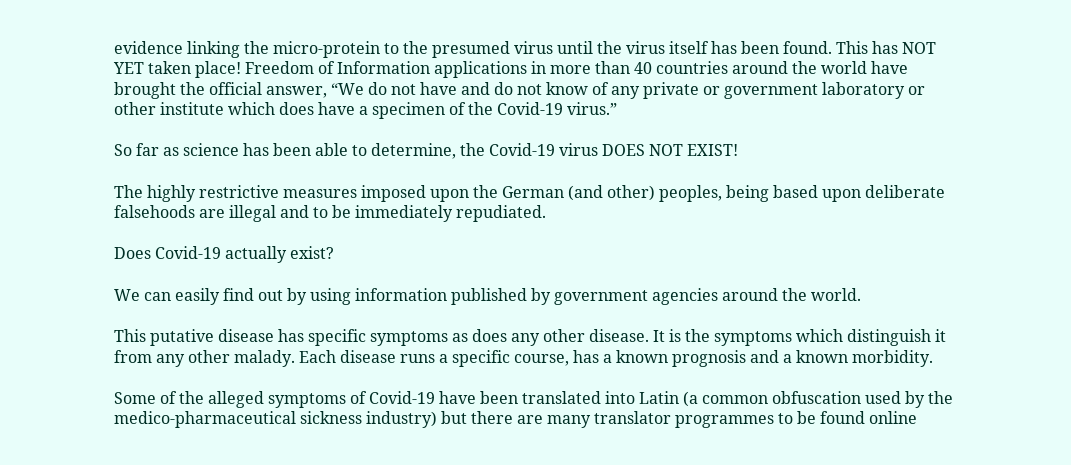evidence linking the micro-protein to the presumed virus until the virus itself has been found. This has NOT YET taken place! Freedom of Information applications in more than 40 countries around the world have brought the official answer, “We do not have and do not know of any private or government laboratory or other institute which does have a specimen of the Covid-19 virus.”

So far as science has been able to determine, the Covid-19 virus DOES NOT EXIST!

The highly restrictive measures imposed upon the German (and other) peoples, being based upon deliberate falsehoods are illegal and to be immediately repudiated.

Does Covid-19 actually exist?

We can easily find out by using information published by government agencies around the world.

This putative disease has specific symptoms as does any other disease. It is the symptoms which distinguish it from any other malady. Each disease runs a specific course, has a known prognosis and a known morbidity.

Some of the alleged symptoms of Covid-19 have been translated into Latin (a common obfuscation used by the medico-pharmaceutical sickness industry) but there are many translator programmes to be found online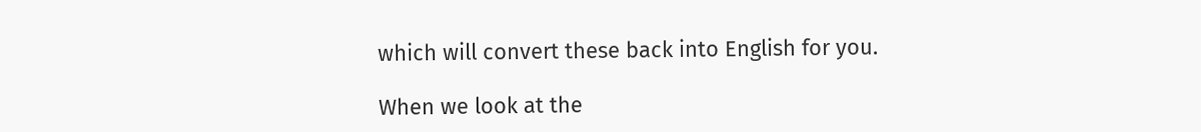which will convert these back into English for you.

When we look at the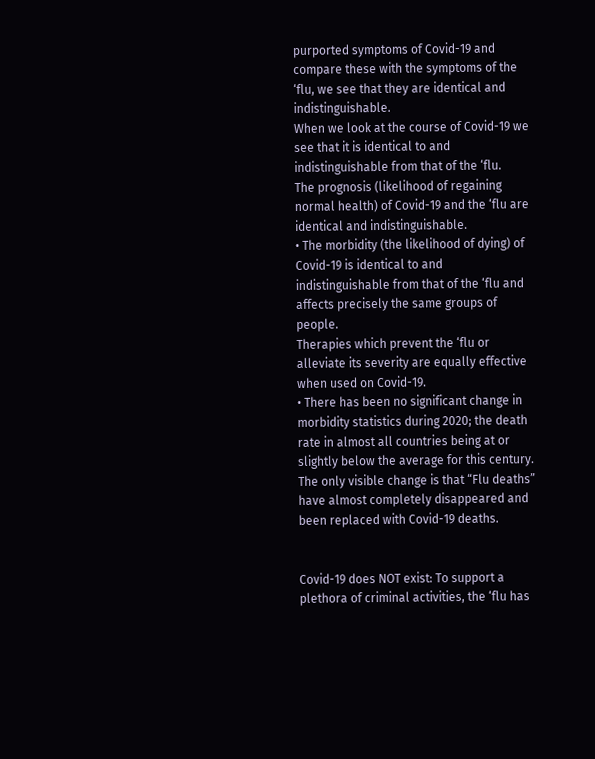purported symptoms of Covid-19 and compare these with the symptoms of the ‘flu, we see that they are identical and indistinguishable.
When we look at the course of Covid-19 we see that it is identical to and indistinguishable from that of the ‘flu.
The prognosis (likelihood of regaining normal health) of Covid-19 and the ‘flu are identical and indistinguishable.
• The morbidity (the likelihood of dying) of Covid-19 is identical to and indistinguishable from that of the ‘flu and affects precisely the same groups of people.
Therapies which prevent the ‘flu or alleviate its severity are equally effective when used on Covid-19.
• There has been no significant change in morbidity statistics during 2020; the death rate in almost all countries being at or slightly below the average for this century. The only visible change is that “Flu deaths” have almost completely disappeared and been replaced with Covid-19 deaths.


Covid-19 does NOT exist: To support a plethora of criminal activities, the ‘flu has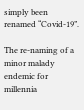simply been renamed “Covid-19”.

The re-naming of a minor malady endemic for millennia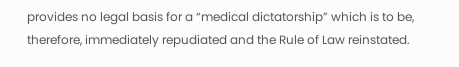provides no legal basis for a “medical dictatorship” which is to be, therefore, immediately repudiated and the Rule of Law reinstated.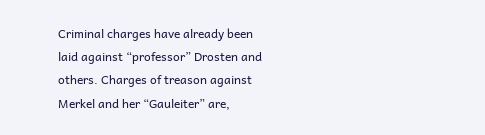Criminal charges have already been laid against “professor” Drosten and others. Charges of treason against Merkel and her “Gauleiter” are,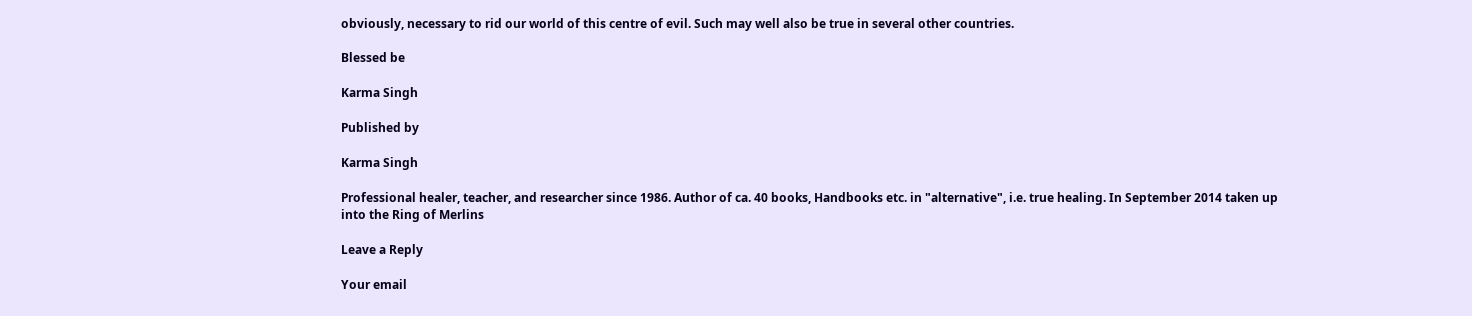obviously, necessary to rid our world of this centre of evil. Such may well also be true in several other countries.

Blessed be

Karma Singh

Published by

Karma Singh

Professional healer, teacher, and researcher since 1986. Author of ca. 40 books, Handbooks etc. in "alternative", i.e. true healing. In September 2014 taken up into the Ring of Merlins

Leave a Reply

Your email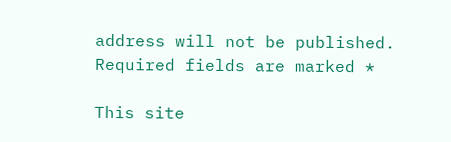address will not be published. Required fields are marked *

This site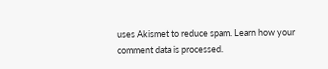uses Akismet to reduce spam. Learn how your comment data is processed.